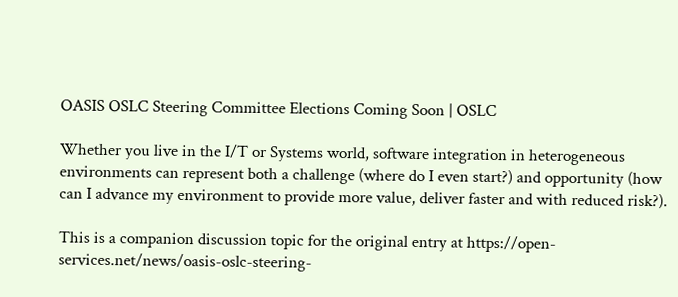OASIS OSLC Steering Committee Elections Coming Soon | OSLC

Whether you live in the I/T or Systems world, software integration in heterogeneous environments can represent both a challenge (where do I even start?) and opportunity (how can I advance my environment to provide more value, deliver faster and with reduced risk?).

This is a companion discussion topic for the original entry at https://open-services.net/news/oasis-oslc-steering-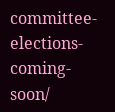committee-elections-coming-soon/